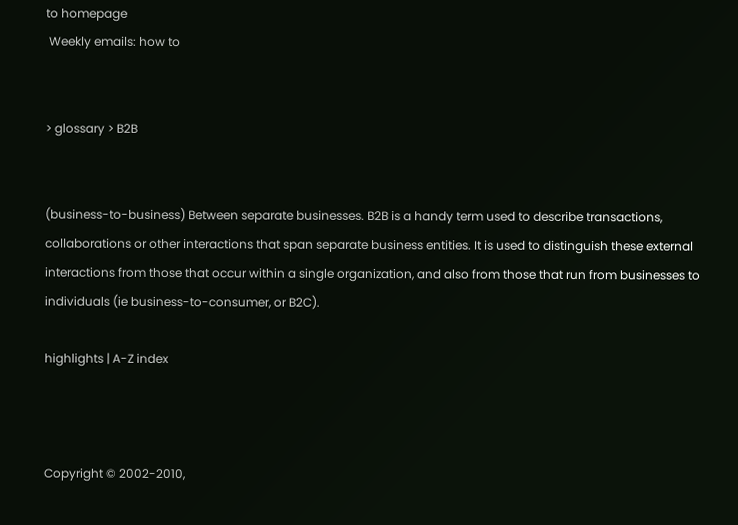to homepage
 Weekly emails: how to


> glossary > B2B


(business-to-business) Between separate businesses. B2B is a handy term used to describe transactions, collaborations or other interactions that span separate business entities. It is used to distinguish these external interactions from those that occur within a single organization, and also from those that run from businesses to individuals (ie business-to-consumer, or B2C).

highlights | A-Z index



Copyright © 2002-2010,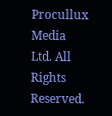Procullux Media Ltd. All Rights Reserved.